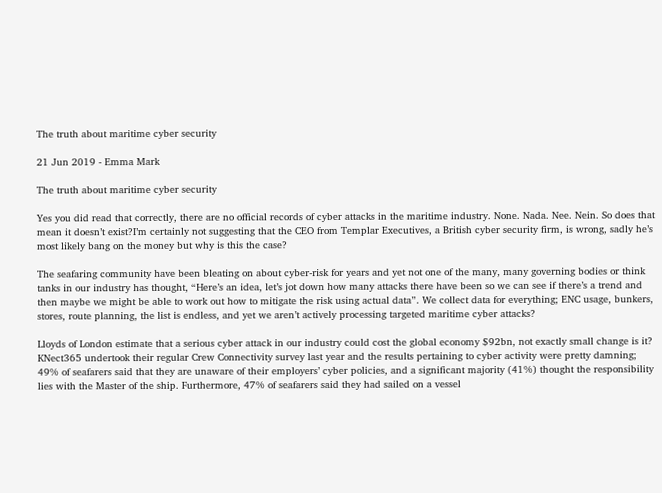The truth about maritime cyber security

21 Jun 2019 - Emma Mark

The truth about maritime cyber security

Yes you did read that correctly, there are no official records of cyber attacks in the maritime industry. None. Nada. Nee. Nein. So does that mean it doesn’t exist?I’m certainly not suggesting that the CEO from Templar Executives, a British cyber security firm, is wrong, sadly he’s most likely bang on the money but why is this the case?

The seafaring community have been bleating on about cyber-risk for years and yet not one of the many, many governing bodies or think tanks in our industry has thought, “Here’s an idea, let’s jot down how many attacks there have been so we can see if there’s a trend and then maybe we might be able to work out how to mitigate the risk using actual data”. We collect data for everything; ENC usage, bunkers, stores, route planning, the list is endless, and yet we aren’t actively processing targeted maritime cyber attacks?

Lloyds of London estimate that a serious cyber attack in our industry could cost the global economy $92bn, not exactly small change is it? KNect365 undertook their regular Crew Connectivity survey last year and the results pertaining to cyber activity were pretty damning; 49% of seafarers said that they are unaware of their employers’ cyber policies, and a significant majority (41%) thought the responsibility lies with the Master of the ship. Furthermore, 47% of seafarers said they had sailed on a vessel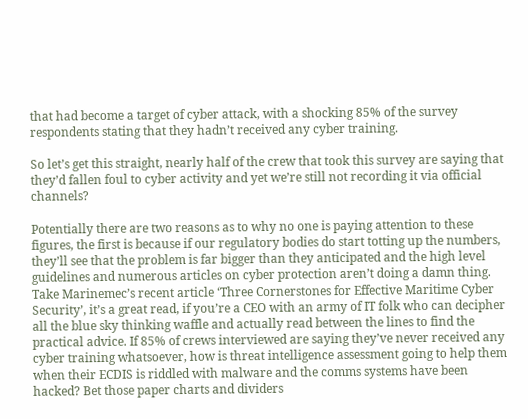that had become a target of cyber attack, with a shocking 85% of the survey respondents stating that they hadn’t received any cyber training.

So let’s get this straight, nearly half of the crew that took this survey are saying that they’d fallen foul to cyber activity and yet we’re still not recording it via official channels?

Potentially there are two reasons as to why no one is paying attention to these figures, the first is because if our regulatory bodies do start totting up the numbers, they’ll see that the problem is far bigger than they anticipated and the high level guidelines and numerous articles on cyber protection aren’t doing a damn thing. Take Marinemec’s recent article ‘Three Cornerstones for Effective Maritime Cyber Security’, it’s a great read, if you’re a CEO with an army of IT folk who can decipher all the blue sky thinking waffle and actually read between the lines to find the practical advice. If 85% of crews interviewed are saying they’ve never received any cyber training whatsoever, how is threat intelligence assessment going to help them when their ECDIS is riddled with malware and the comms systems have been hacked? Bet those paper charts and dividers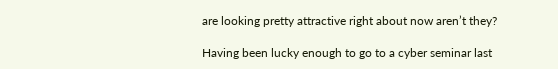are looking pretty attractive right about now aren’t they?

Having been lucky enough to go to a cyber seminar last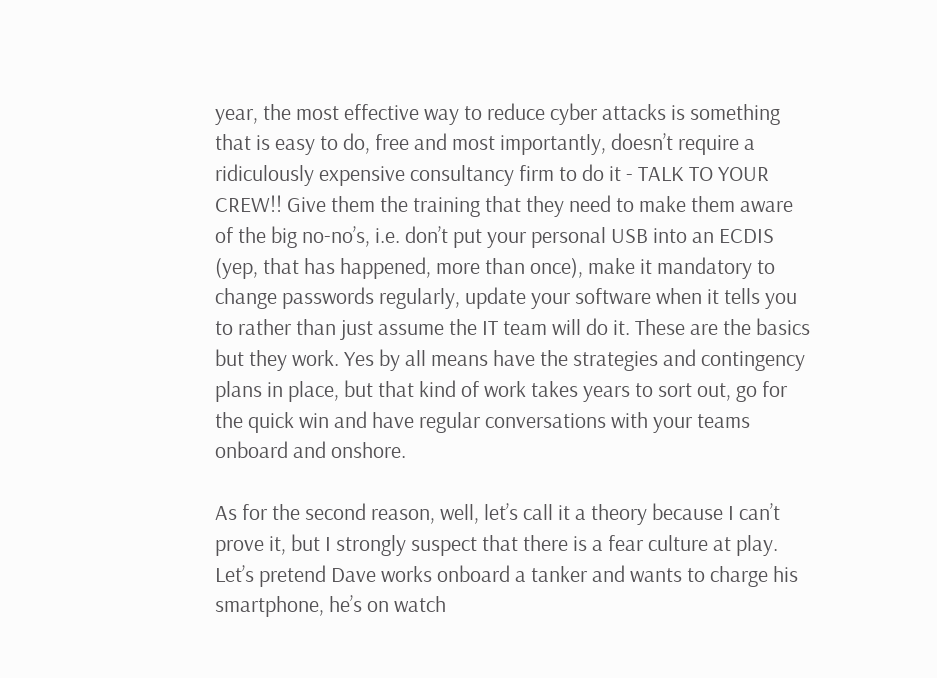year, the most effective way to reduce cyber attacks is something that is easy to do, free and most importantly, doesn’t require a ridiculously expensive consultancy firm to do it - TALK TO YOUR CREW!! Give them the training that they need to make them aware of the big no-no’s, i.e. don’t put your personal USB into an ECDIS (yep, that has happened, more than once), make it mandatory to change passwords regularly, update your software when it tells you to rather than just assume the IT team will do it. These are the basics but they work. Yes by all means have the strategies and contingency plans in place, but that kind of work takes years to sort out, go for the quick win and have regular conversations with your teams onboard and onshore.

As for the second reason, well, let’s call it a theory because I can’t prove it, but I strongly suspect that there is a fear culture at play. Let’s pretend Dave works onboard a tanker and wants to charge his smartphone, he’s on watch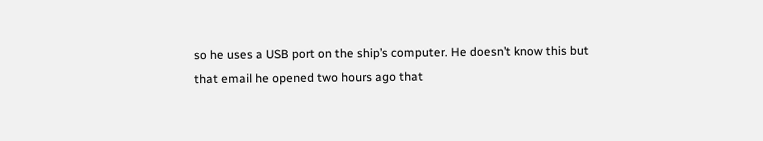so he uses a USB port on the ship’s computer. He doesn’t know this but that email he opened two hours ago that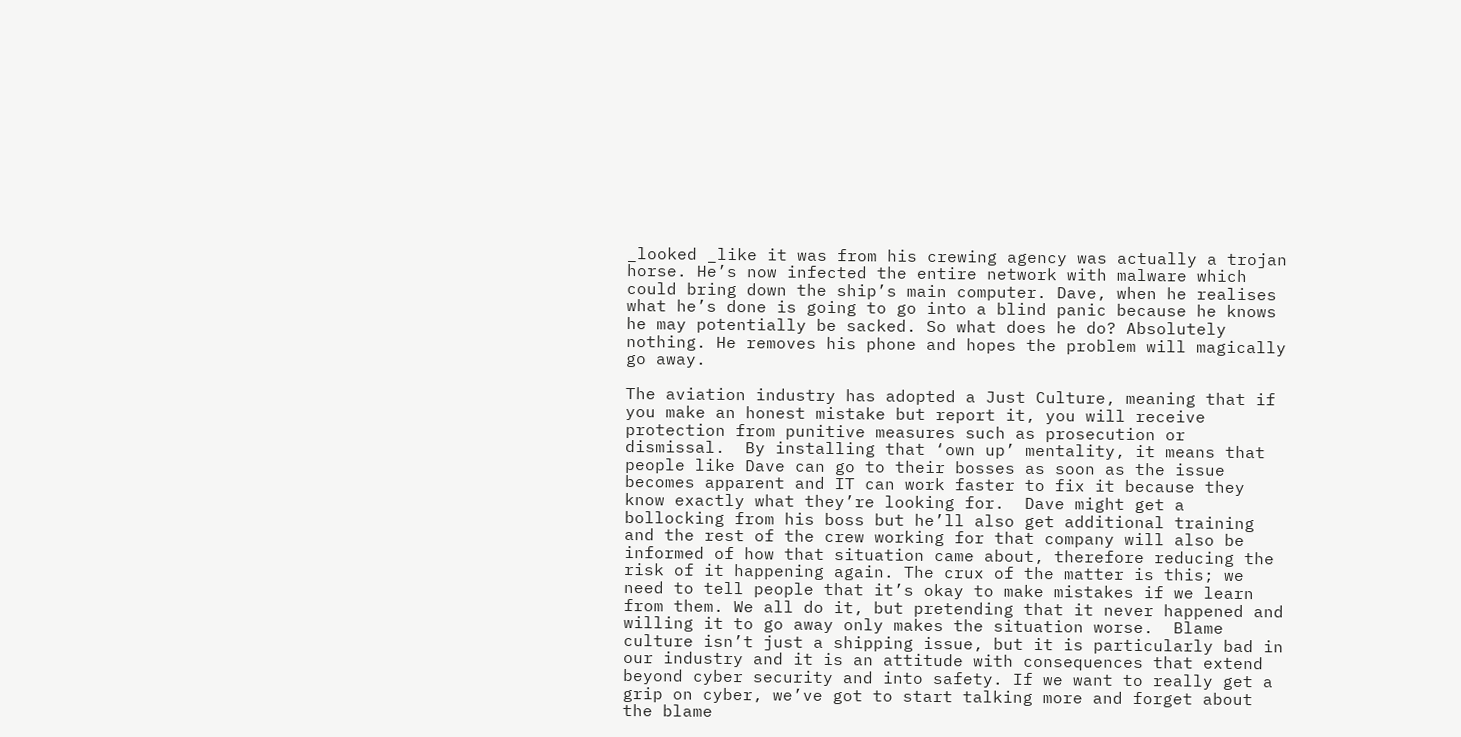_looked _like it was from his crewing agency was actually a trojan horse. He’s now infected the entire network with malware which could bring down the ship’s main computer. Dave, when he realises what he’s done is going to go into a blind panic because he knows he may potentially be sacked. So what does he do? Absolutely nothing. He removes his phone and hopes the problem will magically go away.

The aviation industry has adopted a Just Culture, meaning that if you make an honest mistake but report it, you will receive protection from punitive measures such as prosecution or dismissal.  By installing that ‘own up’ mentality, it means that people like Dave can go to their bosses as soon as the issue becomes apparent and IT can work faster to fix it because they know exactly what they’re looking for.  Dave might get a bollocking from his boss but he’ll also get additional training and the rest of the crew working for that company will also be informed of how that situation came about, therefore reducing the risk of it happening again. The crux of the matter is this; we need to tell people that it’s okay to make mistakes if we learn from them. We all do it, but pretending that it never happened and willing it to go away only makes the situation worse.  Blame culture isn’t just a shipping issue, but it is particularly bad in our industry and it is an attitude with consequences that extend beyond cyber security and into safety. If we want to really get a grip on cyber, we’ve got to start talking more and forget about the blame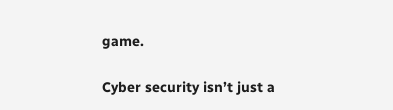game.

Cyber security isn’t just a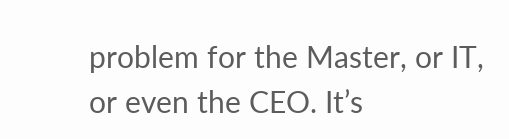problem for the Master, or IT, or even the CEO. It’s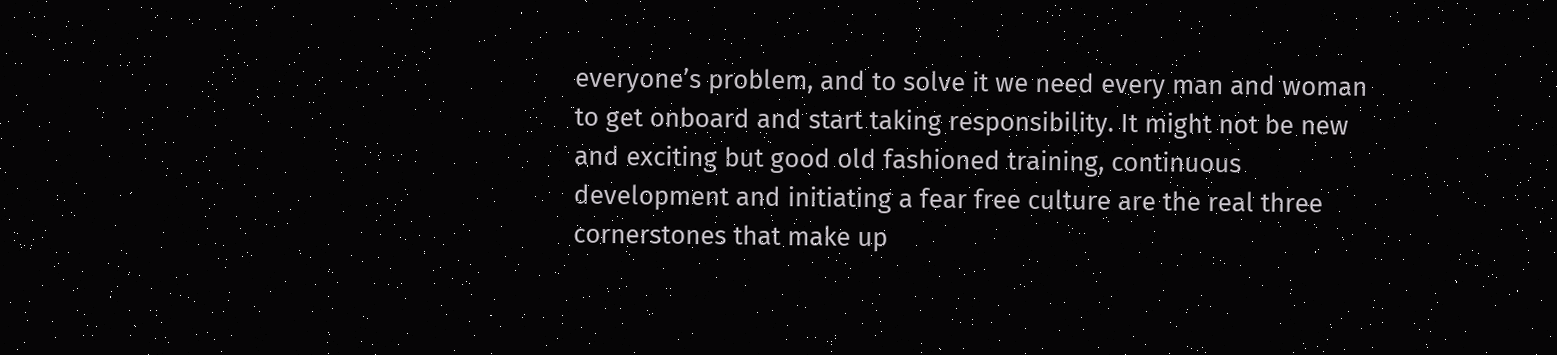everyone’s problem, and to solve it we need every man and woman to get onboard and start taking responsibility. It might not be new and exciting but good old fashioned training, continuous development and initiating a fear free culture are the real three cornerstones that make up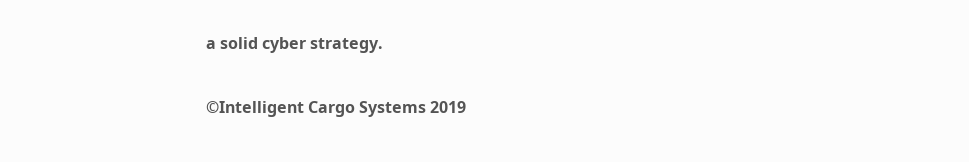a solid cyber strategy.

©Intelligent Cargo Systems 2019